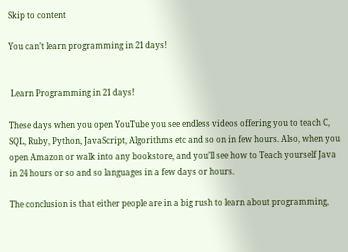Skip to content

You can’t learn programming in 21 days!


 Learn Programming in 21 days!

These days when you open YouTube you see endless videos offering you to teach C, SQL, Ruby, Python, JavaScript, Algorithms etc and so on in few hours. Also, when you open Amazon or walk into any bookstore, and you’ll see how to Teach yourself Java in 24 hours or so and so languages in a few days or hours.

The conclusion is that either people are in a big rush to learn about programming,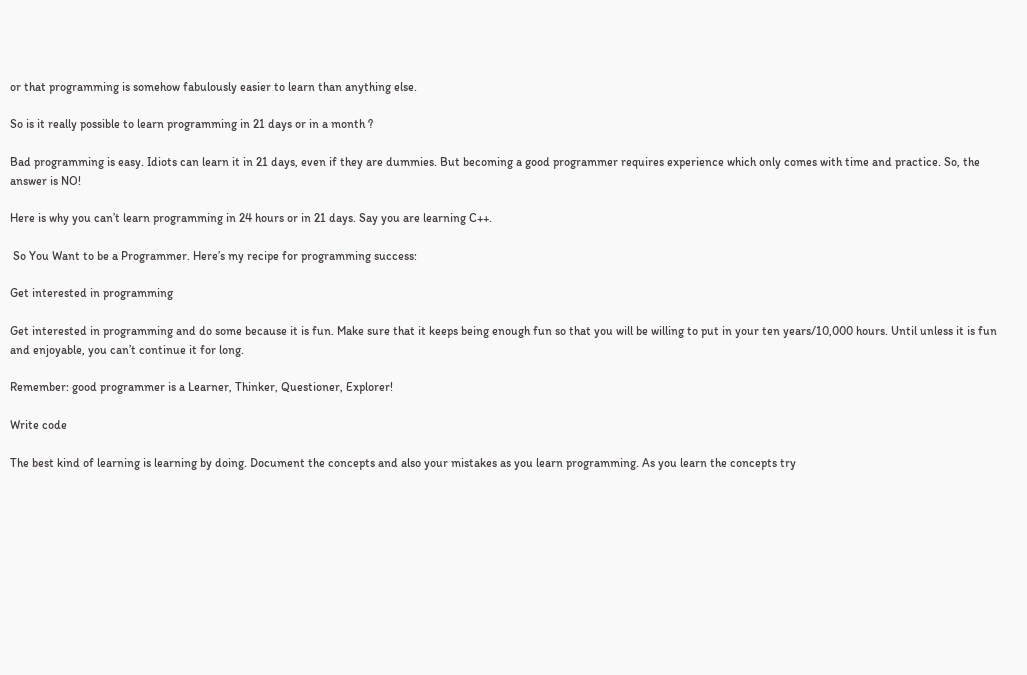or that programming is somehow fabulously easier to learn than anything else.

So is it really possible to learn programming in 21 days or in a month ?

Bad programming is easy. Idiots can learn it in 21 days, even if they are dummies. But becoming a good programmer requires experience which only comes with time and practice. So, the answer is NO!

Here is why you can’t learn programming in 24 hours or in 21 days. Say you are learning C++.

 So You Want to be a Programmer. Here’s my recipe for programming success:

Get interested in programming

Get interested in programming and do some because it is fun. Make sure that it keeps being enough fun so that you will be willing to put in your ten years/10,000 hours. Until unless it is fun and enjoyable, you can’t continue it for long.

Remember: good programmer is a Learner, Thinker, Questioner, Explorer!

Write code

The best kind of learning is learning by doing. Document the concepts and also your mistakes as you learn programming. As you learn the concepts try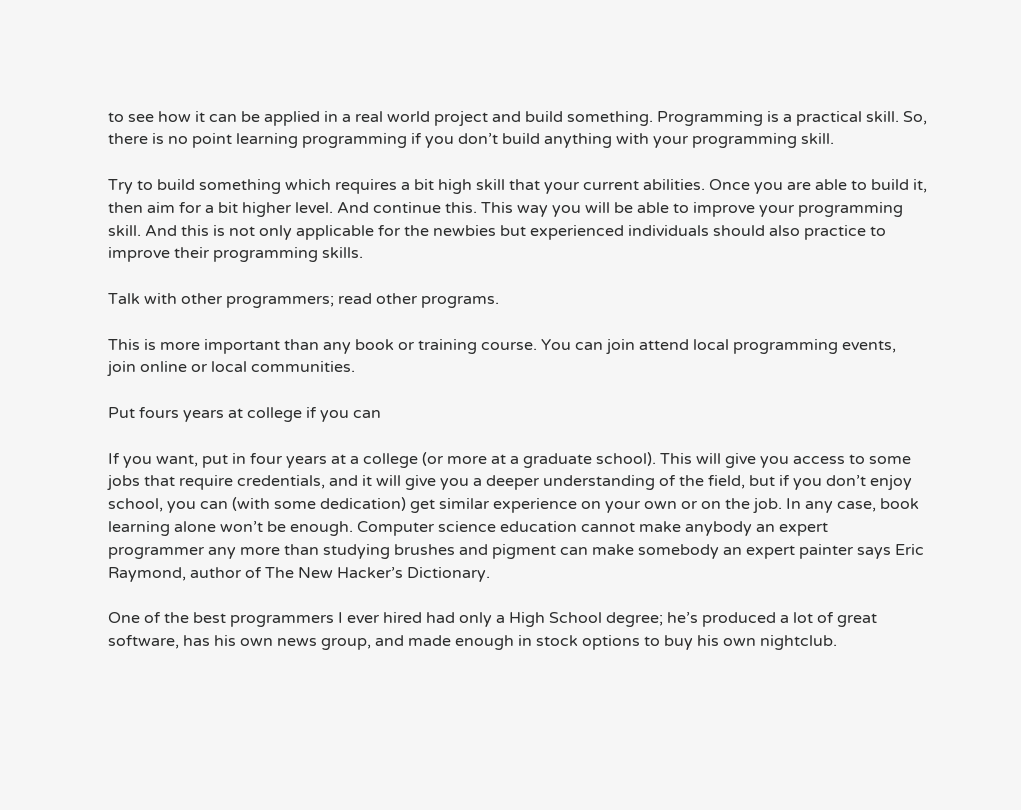to see how it can be applied in a real world project and build something. Programming is a practical skill. So, there is no point learning programming if you don’t build anything with your programming skill.

Try to build something which requires a bit high skill that your current abilities. Once you are able to build it, then aim for a bit higher level. And continue this. This way you will be able to improve your programming skill. And this is not only applicable for the newbies but experienced individuals should also practice to improve their programming skills.

Talk with other programmers; read other programs.

This is more important than any book or training course. You can join attend local programming events, join online or local communities.

Put fours years at college if you can

If you want, put in four years at a college (or more at a graduate school). This will give you access to some jobs that require credentials, and it will give you a deeper understanding of the field, but if you don’t enjoy school, you can (with some dedication) get similar experience on your own or on the job. In any case, book learning alone won’t be enough. Computer science education cannot make anybody an expert programmer any more than studying brushes and pigment can make somebody an expert painter says Eric Raymond, author of The New Hacker’s Dictionary.

One of the best programmers I ever hired had only a High School degree; he’s produced a lot of great software, has his own news group, and made enough in stock options to buy his own nightclub.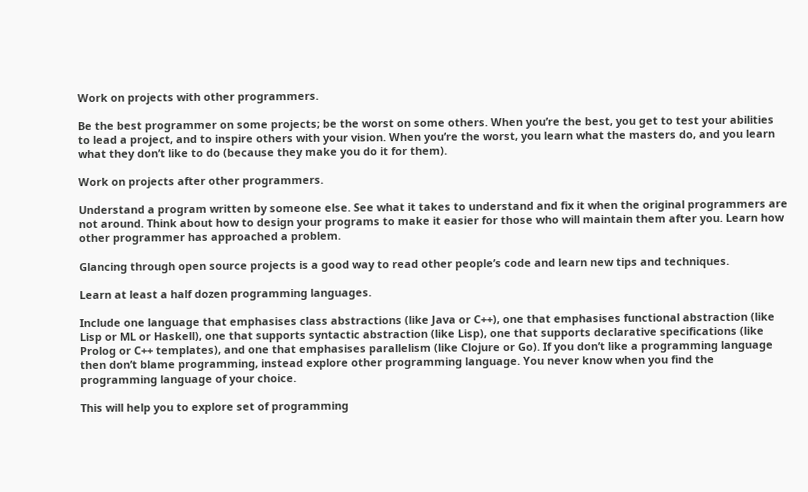Work on projects with other programmers.

Be the best programmer on some projects; be the worst on some others. When you’re the best, you get to test your abilities to lead a project, and to inspire others with your vision. When you’re the worst, you learn what the masters do, and you learn what they don’t like to do (because they make you do it for them).

Work on projects after other programmers.

Understand a program written by someone else. See what it takes to understand and fix it when the original programmers are not around. Think about how to design your programs to make it easier for those who will maintain them after you. Learn how other programmer has approached a problem.

Glancing through open source projects is a good way to read other people’s code and learn new tips and techniques.

Learn at least a half dozen programming languages.

Include one language that emphasises class abstractions (like Java or C++), one that emphasises functional abstraction (like Lisp or ML or Haskell), one that supports syntactic abstraction (like Lisp), one that supports declarative specifications (like Prolog or C++ templates), and one that emphasises parallelism (like Clojure or Go). If you don’t like a programming language then don’t blame programming, instead explore other programming language. You never know when you find the programming language of your choice.

This will help you to explore set of programming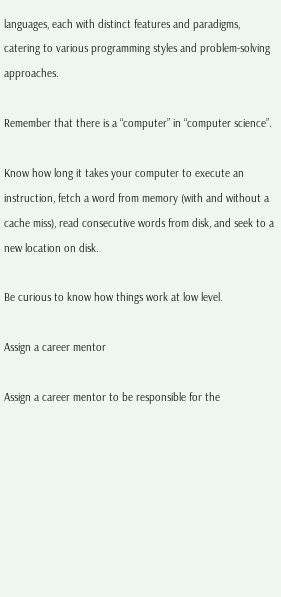languages, each with distinct features and paradigms, catering to various programming styles and problem-solving approaches.

Remember that there is a “computer” in “computer science”.

Know how long it takes your computer to execute an instruction, fetch a word from memory (with and without a cache miss), read consecutive words from disk, and seek to a new location on disk.

Be curious to know how things work at low level.

Assign a career mentor

Assign a career mentor to be responsible for the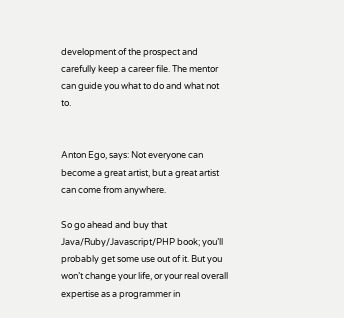development of the prospect and carefully keep a career file. The mentor can guide you what to do and what not to.


Anton Ego, says: Not everyone can become a great artist, but a great artist can come from anywhere.

So go ahead and buy that Java/Ruby/Javascript/PHP book; you’ll probably get some use out of it. But you won’t change your life, or your real overall expertise as a programmer in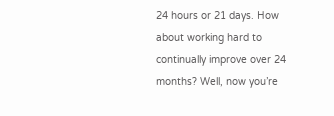24 hours or 21 days. How about working hard to continually improve over 24 months? Well, now you’re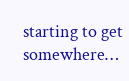starting to get somewhere…